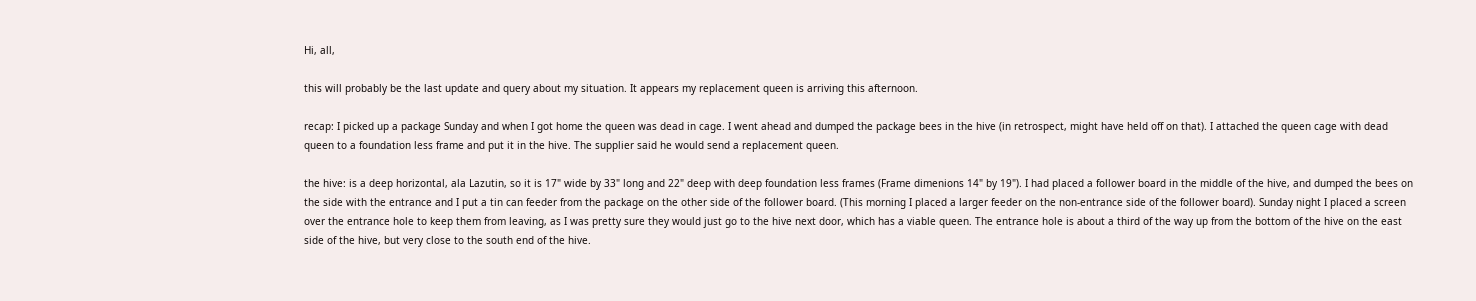Hi, all,

this will probably be the last update and query about my situation. It appears my replacement queen is arriving this afternoon.

recap: I picked up a package Sunday and when I got home the queen was dead in cage. I went ahead and dumped the package bees in the hive (in retrospect, might have held off on that). I attached the queen cage with dead queen to a foundation less frame and put it in the hive. The supplier said he would send a replacement queen.

the hive: is a deep horizontal, ala Lazutin, so it is 17" wide by 33" long and 22" deep with deep foundation less frames (Frame dimenions 14" by 19"). I had placed a follower board in the middle of the hive, and dumped the bees on the side with the entrance and I put a tin can feeder from the package on the other side of the follower board. (This morning I placed a larger feeder on the non-entrance side of the follower board). Sunday night I placed a screen over the entrance hole to keep them from leaving, as I was pretty sure they would just go to the hive next door, which has a viable queen. The entrance hole is about a third of the way up from the bottom of the hive on the east side of the hive, but very close to the south end of the hive.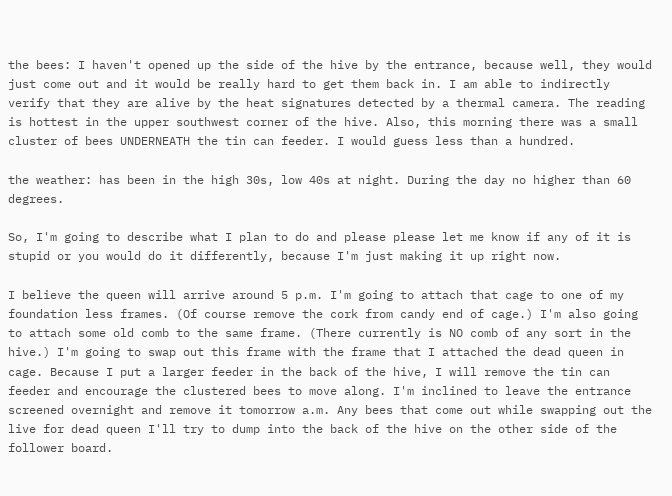the bees: I haven't opened up the side of the hive by the entrance, because well, they would just come out and it would be really hard to get them back in. I am able to indirectly verify that they are alive by the heat signatures detected by a thermal camera. The reading is hottest in the upper southwest corner of the hive. Also, this morning there was a small cluster of bees UNDERNEATH the tin can feeder. I would guess less than a hundred.

the weather: has been in the high 30s, low 40s at night. During the day no higher than 60 degrees.

So, I'm going to describe what I plan to do and please please let me know if any of it is stupid or you would do it differently, because I'm just making it up right now.

I believe the queen will arrive around 5 p.m. I'm going to attach that cage to one of my foundation less frames. (Of course remove the cork from candy end of cage.) I'm also going to attach some old comb to the same frame. (There currently is NO comb of any sort in the hive.) I'm going to swap out this frame with the frame that I attached the dead queen in cage. Because I put a larger feeder in the back of the hive, I will remove the tin can feeder and encourage the clustered bees to move along. I'm inclined to leave the entrance screened overnight and remove it tomorrow a.m. Any bees that come out while swapping out the live for dead queen I'll try to dump into the back of the hive on the other side of the follower board.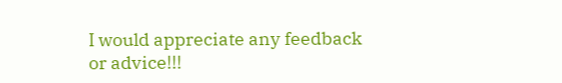I would appreciate any feedback or advice!!!